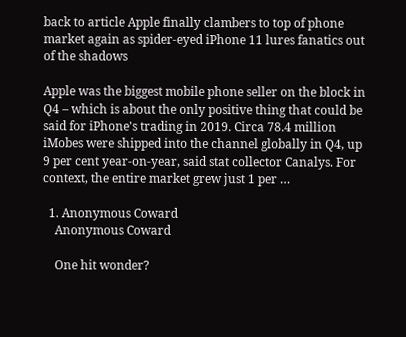back to article Apple finally clambers to top of phone market again as spider-eyed iPhone 11 lures fanatics out of the shadows

Apple was the biggest mobile phone seller on the block in Q4 – which is about the only positive thing that could be said for iPhone's trading in 2019. Circa 78.4 million iMobes were shipped into the channel globally in Q4, up 9 per cent year-on-year, said stat collector Canalys. For context, the entire market grew just 1 per …

  1. Anonymous Coward
    Anonymous Coward

    One hit wonder?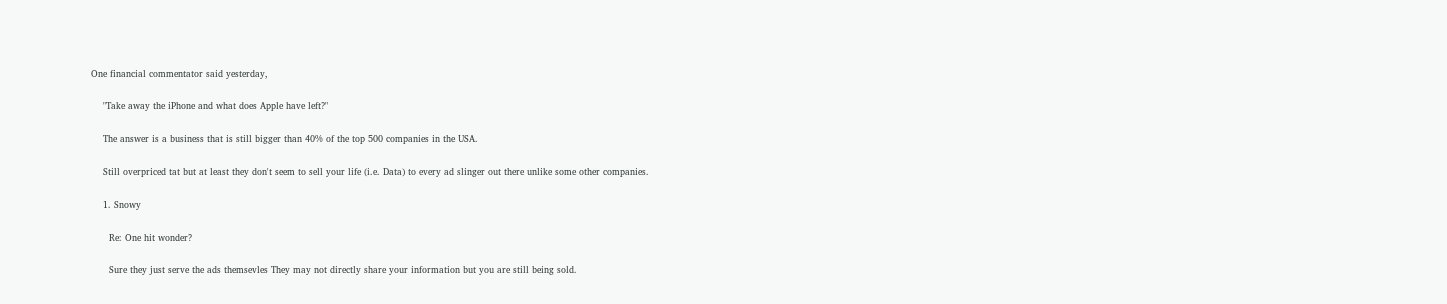One financial commentator said yesterday,

    "Take away the iPhone and what does Apple have left?"

    The answer is a business that is still bigger than 40% of the top 500 companies in the USA.

    Still overpriced tat but at least they don't seem to sell your life (i.e. Data) to every ad slinger out there unlike some other companies.

    1. Snowy

      Re: One hit wonder?

      Sure they just serve the ads themsevles They may not directly share your information but you are still being sold.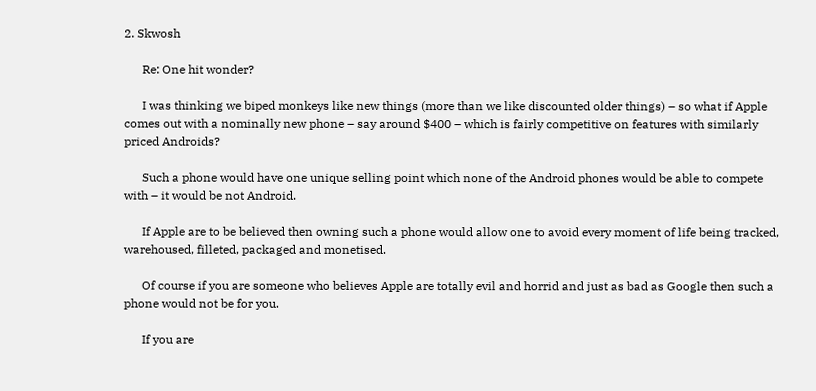2. Skwosh

      Re: One hit wonder?

      I was thinking we biped monkeys like new things (more than we like discounted older things) – so what if Apple comes out with a nominally new phone – say around $400 – which is fairly competitive on features with similarly priced Androids?

      Such a phone would have one unique selling point which none of the Android phones would be able to compete with – it would be not Android.

      If Apple are to be believed then owning such a phone would allow one to avoid every moment of life being tracked, warehoused, filleted, packaged and monetised.

      Of course if you are someone who believes Apple are totally evil and horrid and just as bad as Google then such a phone would not be for you.

      If you are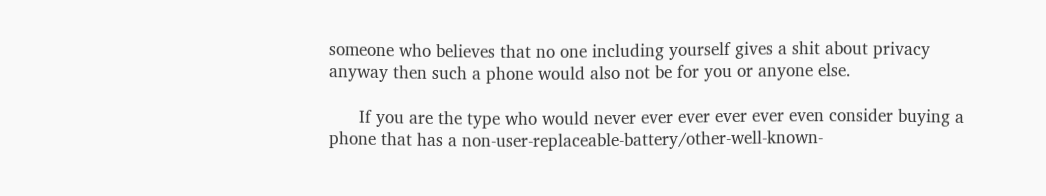someone who believes that no one including yourself gives a shit about privacy anyway then such a phone would also not be for you or anyone else.

      If you are the type who would never ever ever ever ever even consider buying a phone that has a non-user-replaceable-battery/other-well-known-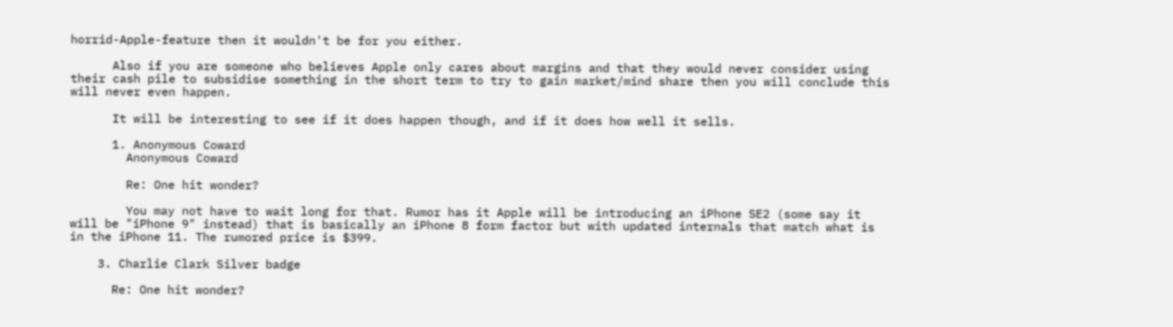horrid-Apple-feature then it wouldn't be for you either.

      Also if you are someone who believes Apple only cares about margins and that they would never consider using their cash pile to subsidise something in the short term to try to gain market/mind share then you will conclude this will never even happen.

      It will be interesting to see if it does happen though, and if it does how well it sells.

      1. Anonymous Coward
        Anonymous Coward

        Re: One hit wonder?

        You may not have to wait long for that. Rumor has it Apple will be introducing an iPhone SE2 (some say it will be "iPhone 9" instead) that is basically an iPhone 8 form factor but with updated internals that match what is in the iPhone 11. The rumored price is $399.

    3. Charlie Clark Silver badge

      Re: One hit wonder?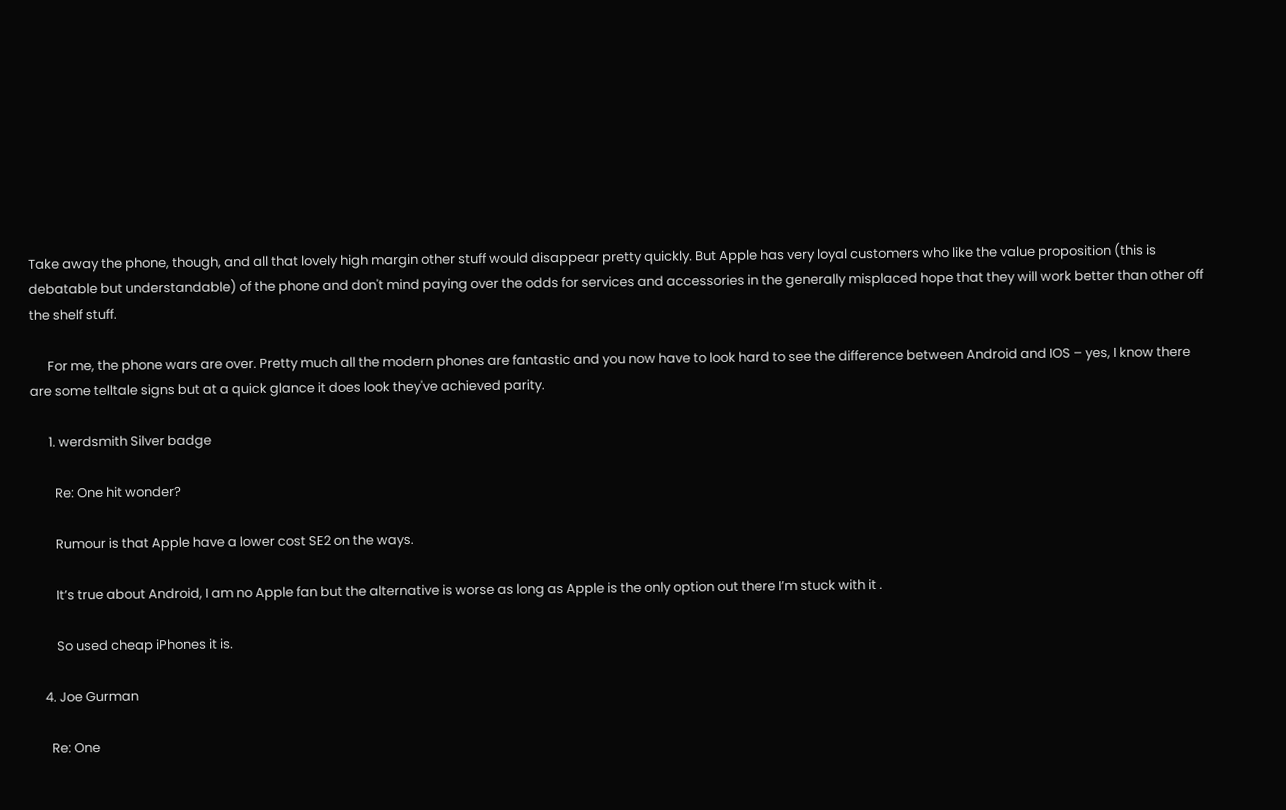Take away the phone, though, and all that lovely high margin other stuff would disappear pretty quickly. But Apple has very loyal customers who like the value proposition (this is debatable but understandable) of the phone and don't mind paying over the odds for services and accessories in the generally misplaced hope that they will work better than other off the shelf stuff.

      For me, the phone wars are over. Pretty much all the modern phones are fantastic and you now have to look hard to see the difference between Android and IOS – yes, I know there are some telltale signs but at a quick glance it does look they've achieved parity.

      1. werdsmith Silver badge

        Re: One hit wonder?

        Rumour is that Apple have a lower cost SE2 on the ways.

        It’s true about Android, I am no Apple fan but the alternative is worse as long as Apple is the only option out there I’m stuck with it .

        So used cheap iPhones it is.

    4. Joe Gurman

      Re: One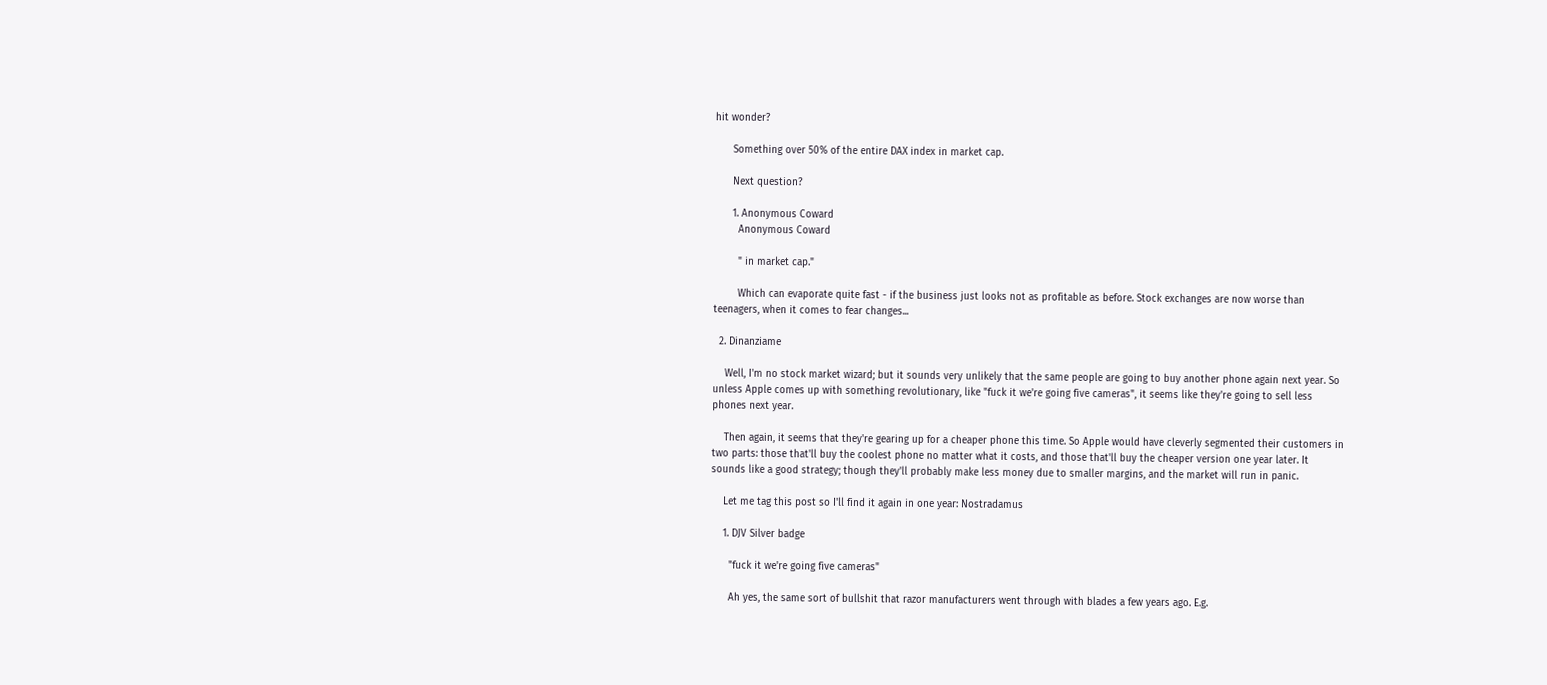hit wonder?

      Something over 50% of the entire DAX index in market cap.

      Next question?

      1. Anonymous Coward
        Anonymous Coward

        " in market cap."

        Which can evaporate quite fast - if the business just looks not as profitable as before. Stock exchanges are now worse than teenagers, when it comes to fear changes...

  2. Dinanziame

    Well, I'm no stock market wizard; but it sounds very unlikely that the same people are going to buy another phone again next year. So unless Apple comes up with something revolutionary, like "fuck it we're going five cameras", it seems like they're going to sell less phones next year.

    Then again, it seems that they're gearing up for a cheaper phone this time. So Apple would have cleverly segmented their customers in two parts: those that'll buy the coolest phone no matter what it costs, and those that'll buy the cheaper version one year later. It sounds like a good strategy; though they'll probably make less money due to smaller margins, and the market will run in panic.

    Let me tag this post so I'll find it again in one year: Nostradamus

    1. DJV Silver badge

      "fuck it we're going five cameras"

      Ah yes, the same sort of bullshit that razor manufacturers went through with blades a few years ago. E.g.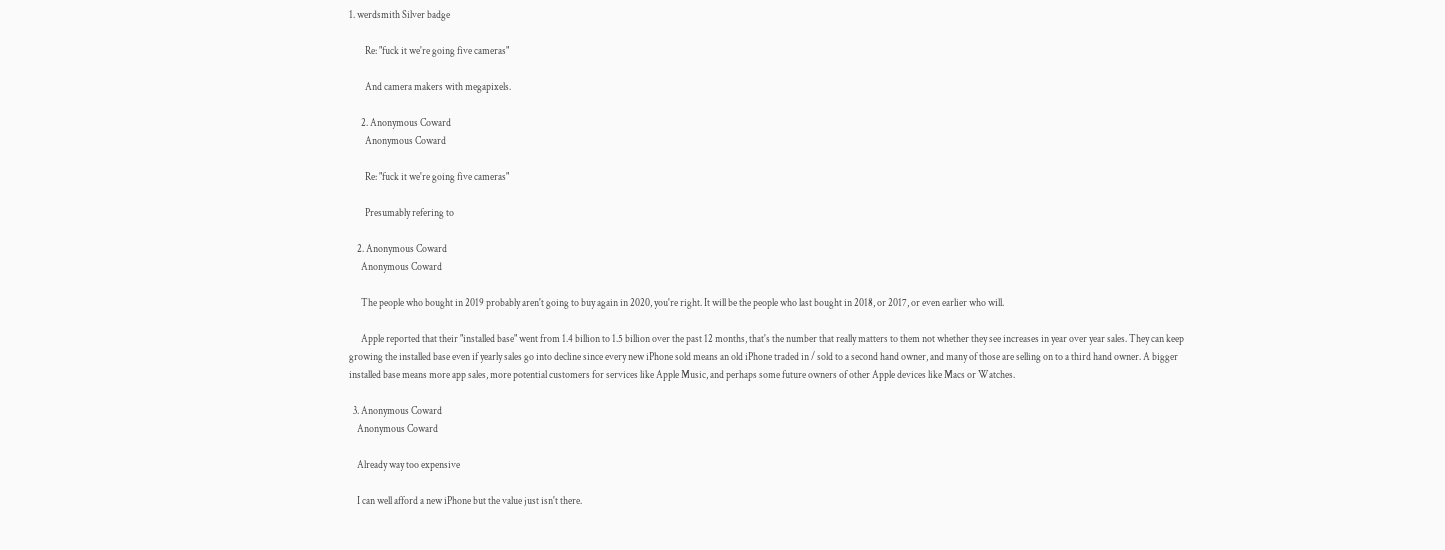1. werdsmith Silver badge

        Re: "fuck it we're going five cameras"

        And camera makers with megapixels.

      2. Anonymous Coward
        Anonymous Coward

        Re: "fuck it we're going five cameras"

        Presumably refering to

    2. Anonymous Coward
      Anonymous Coward

      The people who bought in 2019 probably aren't going to buy again in 2020, you're right. It will be the people who last bought in 2018, or 2017, or even earlier who will.

      Apple reported that their "installed base" went from 1.4 billion to 1.5 billion over the past 12 months, that's the number that really matters to them not whether they see increases in year over year sales. They can keep growing the installed base even if yearly sales go into decline since every new iPhone sold means an old iPhone traded in / sold to a second hand owner, and many of those are selling on to a third hand owner. A bigger installed base means more app sales, more potential customers for services like Apple Music, and perhaps some future owners of other Apple devices like Macs or Watches.

  3. Anonymous Coward
    Anonymous Coward

    Already way too expensive

    I can well afford a new iPhone but the value just isn't there.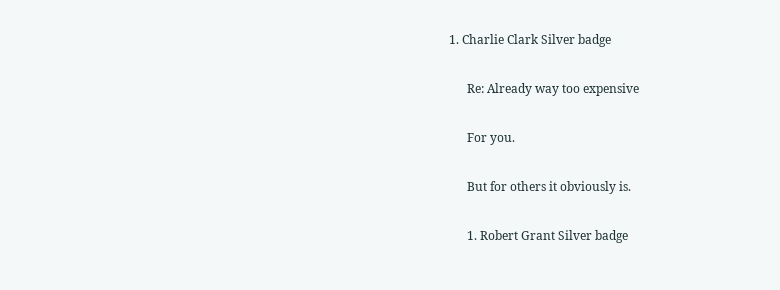1. Charlie Clark Silver badge

      Re: Already way too expensive

      For you.

      But for others it obviously is.

      1. Robert Grant Silver badge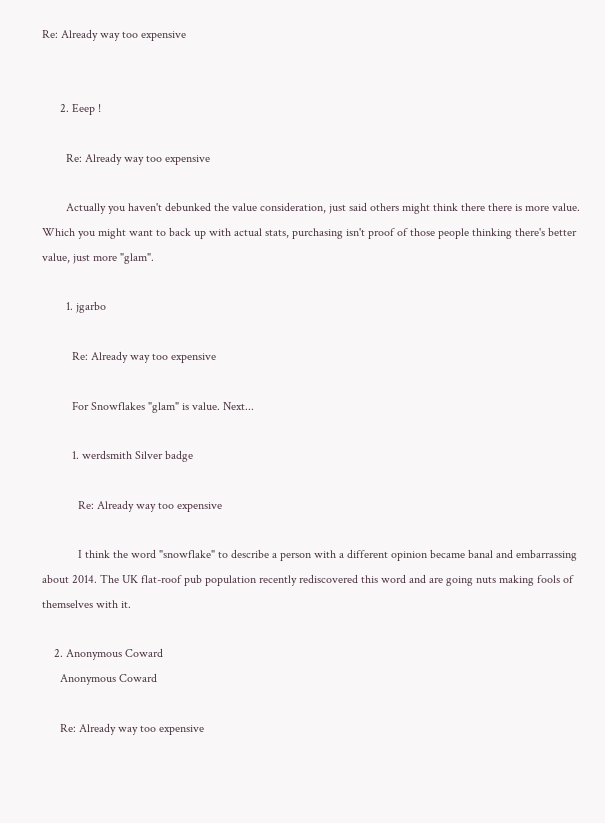Re: Already way too expensive


      2. Eeep !

        Re: Already way too expensive

        Actually you haven't debunked the value consideration, just said others might think there there is more value. Which you might want to back up with actual stats, purchasing isn't proof of those people thinking there's better value, just more "glam".

        1. jgarbo

          Re: Already way too expensive

          For Snowflakes "glam" is value. Next...

          1. werdsmith Silver badge

            Re: Already way too expensive

            I think the word "snowflake" to describe a person with a different opinion became banal and embarrassing about 2014. The UK flat-roof pub population recently rediscovered this word and are going nuts making fools of themselves with it.

    2. Anonymous Coward
      Anonymous Coward

      Re: Already way too expensive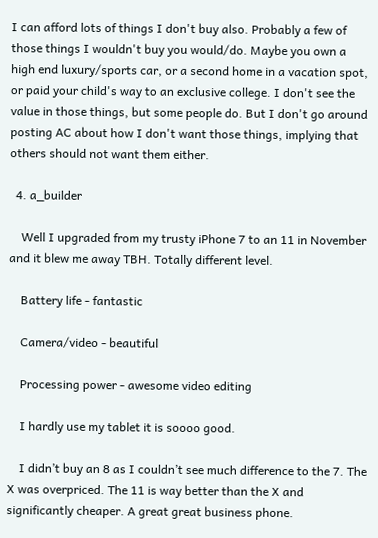I can afford lots of things I don't buy also. Probably a few of those things I wouldn't buy you would/do. Maybe you own a high end luxury/sports car, or a second home in a vacation spot, or paid your child's way to an exclusive college. I don't see the value in those things, but some people do. But I don't go around posting AC about how I don't want those things, implying that others should not want them either.

  4. a_builder

    Well I upgraded from my trusty iPhone 7 to an 11 in November and it blew me away TBH. Totally different level.

    Battery life - fantastic

    Camera/video - beautiful

    Processing power - awesome video editing

    I hardly use my tablet it is soooo good.

    I didn’t buy an 8 as I couldn’t see much difference to the 7. The X was overpriced. The 11 is way better than the X and significantly cheaper. A great great business phone.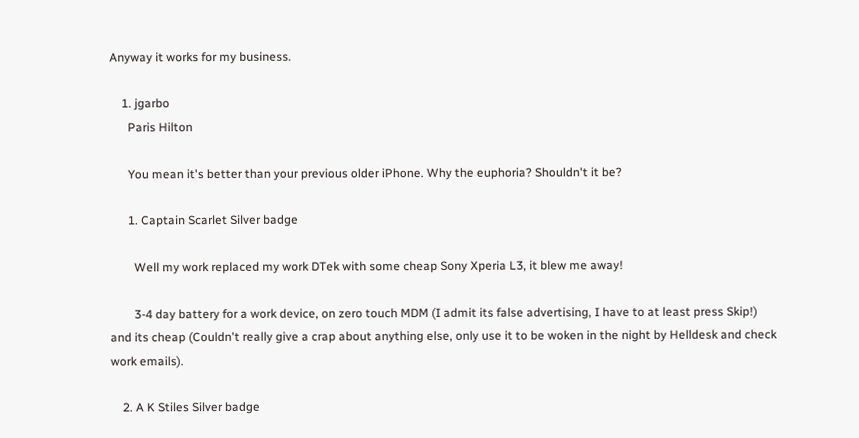Anyway it works for my business.

    1. jgarbo
      Paris Hilton

      You mean it's better than your previous older iPhone. Why the euphoria? Shouldn't it be?

      1. Captain Scarlet Silver badge

        Well my work replaced my work DTek with some cheap Sony Xperia L3, it blew me away!

        3-4 day battery for a work device, on zero touch MDM (I admit its false advertising, I have to at least press Skip!) and its cheap (Couldn't really give a crap about anything else, only use it to be woken in the night by Helldesk and check work emails).

    2. A K Stiles Silver badge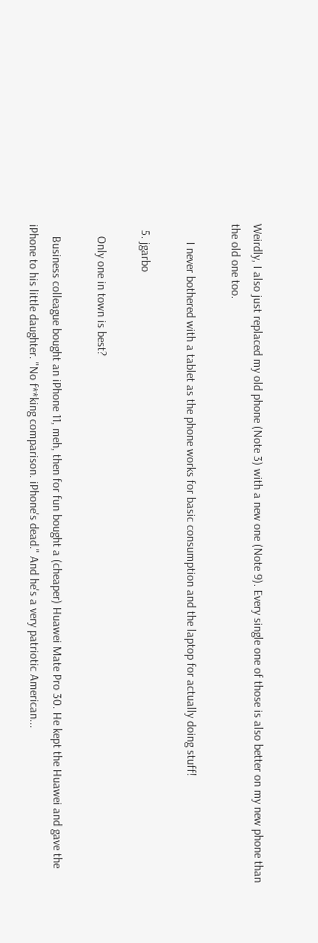Weirdly, I also just replaced my old phone (Note 3) with a new one (Note 9). Every single one of those is also better on my new phone than the old one too.

      I never bothered with a tablet as the phone works for basic consumption and the laptop for actually doing stuff!

  5. jgarbo

    Only one in town is best?

    Business colleague bought an iPhone 11, meh, then for fun bought a (cheaper) Huawei Mate Pro 30. He kept the Huawei and gave the iPhone to his little daughter. "No f**king comparison. iPhone's dead." And he's a very patriotic American...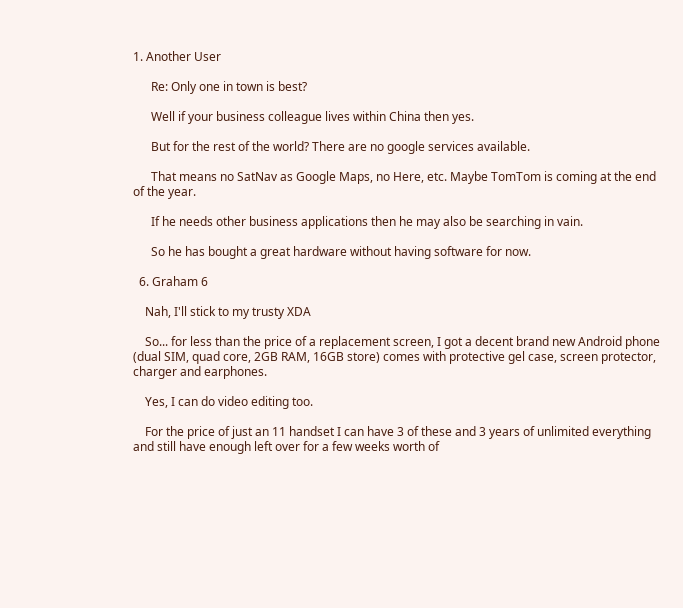1. Another User

      Re: Only one in town is best?

      Well if your business colleague lives within China then yes.

      But for the rest of the world? There are no google services available.

      That means no SatNav as Google Maps, no Here, etc. Maybe TomTom is coming at the end of the year.

      If he needs other business applications then he may also be searching in vain.

      So he has bought a great hardware without having software for now.

  6. Graham 6

    Nah, I'll stick to my trusty XDA

    So... for less than the price of a replacement screen, I got a decent brand new Android phone (dual SIM, quad core, 2GB RAM, 16GB store) comes with protective gel case, screen protector, charger and earphones.

    Yes, I can do video editing too.

    For the price of just an 11 handset I can have 3 of these and 3 years of unlimited everything and still have enough left over for a few weeks worth of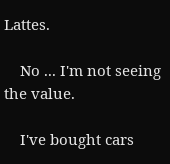Lattes.

    No ... I'm not seeing the value.

    I've bought cars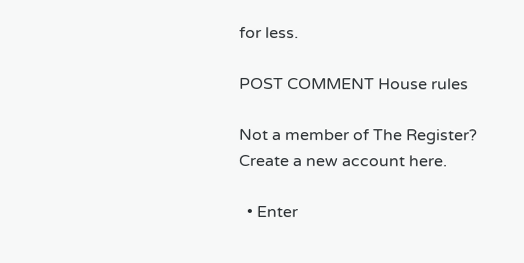for less.

POST COMMENT House rules

Not a member of The Register? Create a new account here.

  • Enter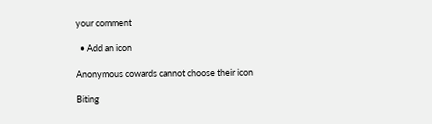your comment

  • Add an icon

Anonymous cowards cannot choose their icon

Biting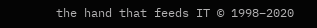the hand that feeds IT © 1998–2020